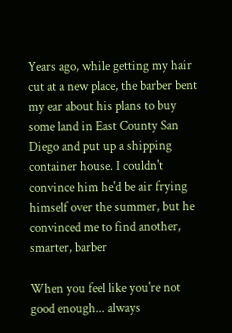Years ago, while getting my hair cut at a new place, the barber bent my ear about his plans to buy some land in East County San Diego and put up a shipping container house. I couldn't convince him he'd be air frying himself over the summer, but he convinced me to find another, smarter, barber

When you feel like you're not good enough... always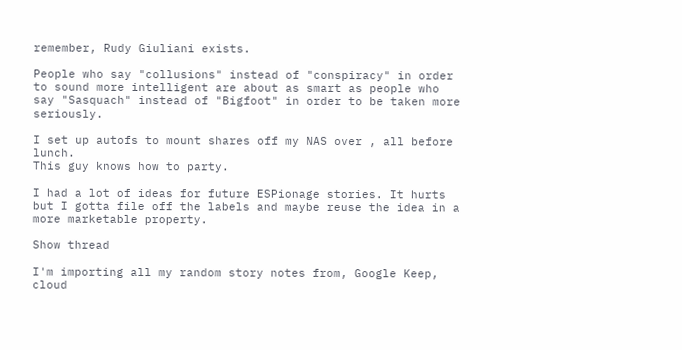remember, Rudy Giuliani exists.

People who say "collusions" instead of "conspiracy" in order to sound more intelligent are about as smart as people who say "Sasquach" instead of "Bigfoot" in order to be taken more seriously.

I set up autofs to mount shares off my NAS over , all before lunch.
This guy knows how to party.

I had a lot of ideas for future ESPionage stories. It hurts but I gotta file off the labels and maybe reuse the idea in a more marketable property.

Show thread

I'm importing all my random story notes from, Google Keep, cloud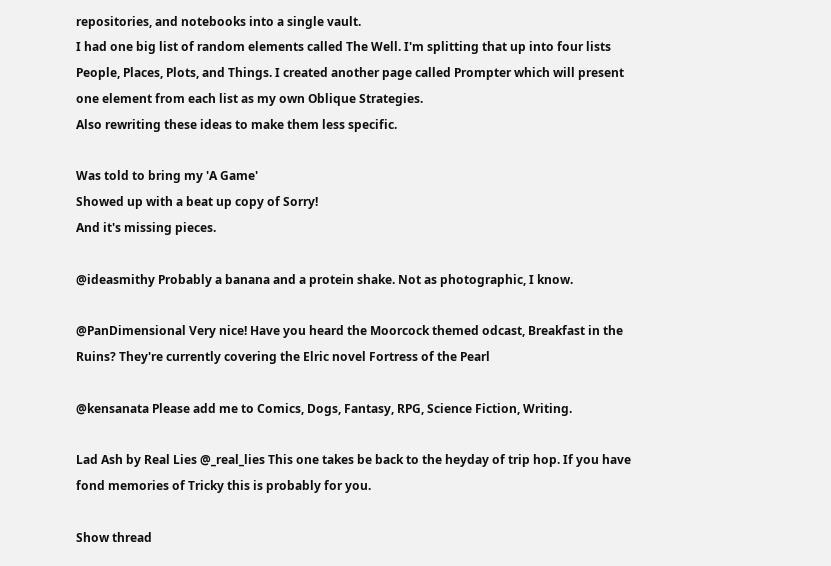repositories, and notebooks into a single vault.
I had one big list of random elements called The Well. I'm splitting that up into four lists People, Places, Plots, and Things. I created another page called Prompter which will present one element from each list as my own Oblique Strategies.
Also rewriting these ideas to make them less specific.

Was told to bring my 'A Game'
Showed up with a beat up copy of Sorry!
And it's missing pieces.

@ideasmithy Probably a banana and a protein shake. Not as photographic, I know.

@PanDimensional Very nice! Have you heard the Moorcock themed odcast, Breakfast in the Ruins? They're currently covering the Elric novel Fortress of the Pearl

@kensanata Please add me to Comics, Dogs, Fantasy, RPG, Science Fiction, Writing.

Lad Ash by Real Lies @_real_lies This one takes be back to the heyday of trip hop. If you have fond memories of Tricky this is probably for you.

Show thread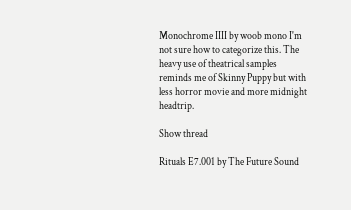Monochrome IIII by woob mono I'm not sure how to categorize this. The heavy use of theatrical samples reminds me of Skinny Puppy but with less horror movie and more midnight headtrip.

Show thread

Rituals E7.001 by The Future Sound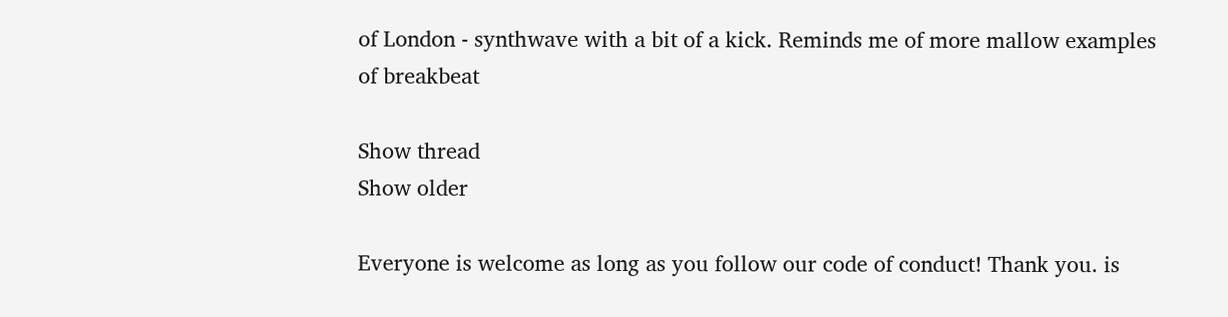of London - synthwave with a bit of a kick. Reminds me of more mallow examples of breakbeat

Show thread
Show older

Everyone is welcome as long as you follow our code of conduct! Thank you. is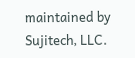maintained by Sujitech, LLC.